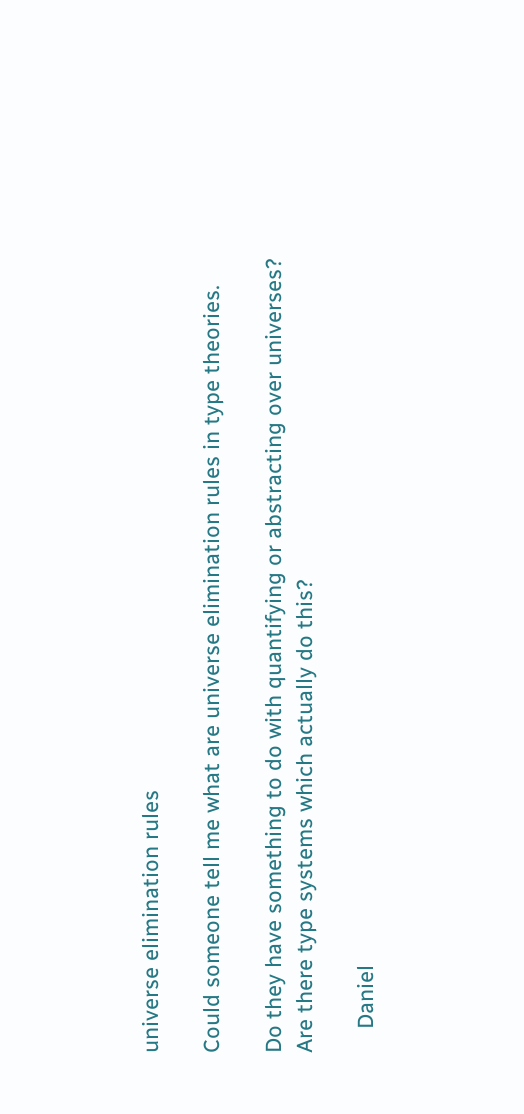universe elimination rules

Could someone tell me what are universe elimination rules in type theories.

Do they have something to do with quantifying or abstracting over universes?
Are there type systems which actually do this?

    Daniel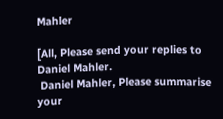Mahler

[All, Please send your replies to Daniel Mahler.
 Daniel Mahler, Please summarise your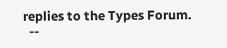replies to the Types Forum.
  --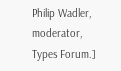Philip Wadler, moderator, Types Forum.]